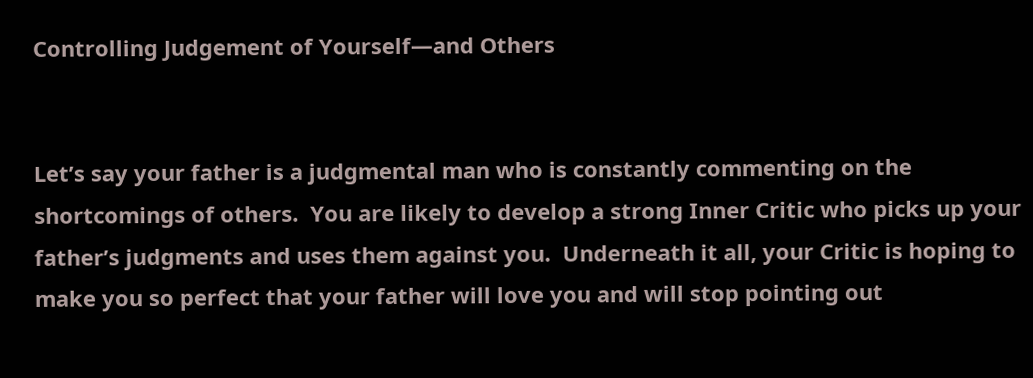Controlling Judgement of Yourself—and Others


Let’s say your father is a judgmental man who is constantly commenting on the shortcomings of others.  You are likely to develop a strong Inner Critic who picks up your father’s judgments and uses them against you.  Underneath it all, your Critic is hoping to make you so perfect that your father will love you and will stop pointing out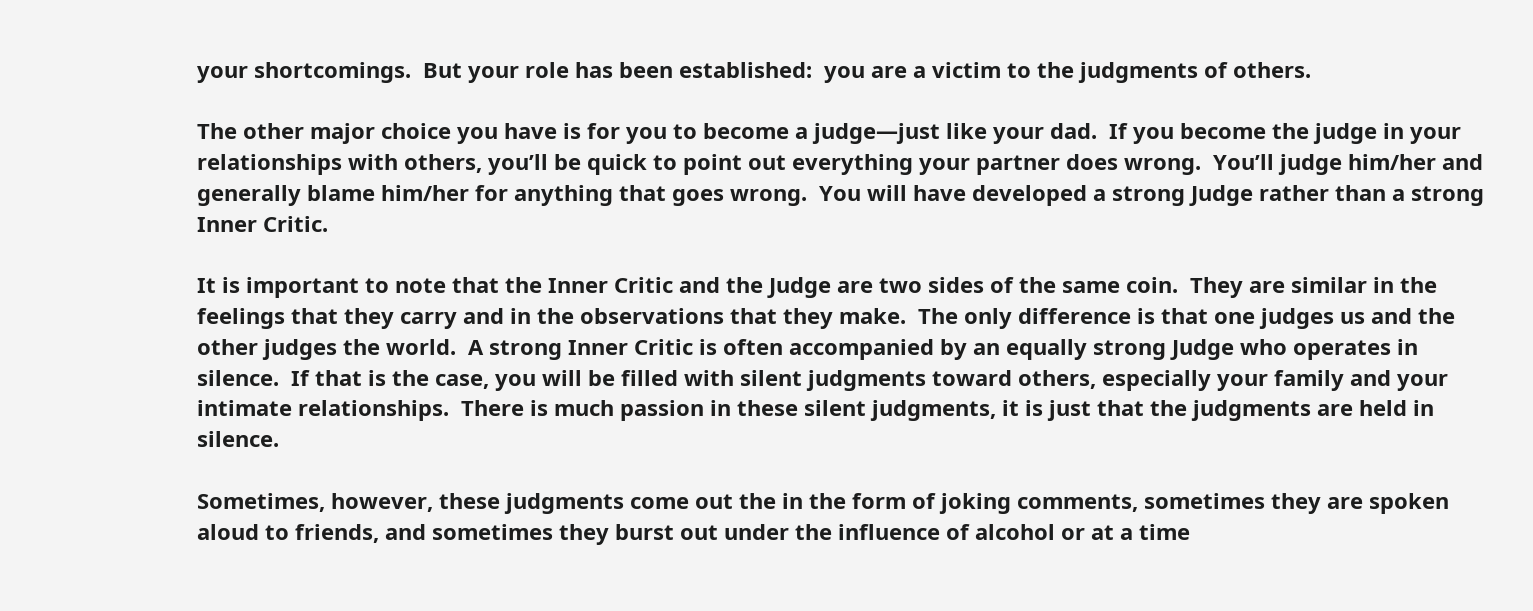your shortcomings.  But your role has been established:  you are a victim to the judgments of others.

The other major choice you have is for you to become a judge—just like your dad.  If you become the judge in your relationships with others, you’ll be quick to point out everything your partner does wrong.  You’ll judge him/her and generally blame him/her for anything that goes wrong.  You will have developed a strong Judge rather than a strong Inner Critic.

It is important to note that the Inner Critic and the Judge are two sides of the same coin.  They are similar in the feelings that they carry and in the observations that they make.  The only difference is that one judges us and the other judges the world.  A strong Inner Critic is often accompanied by an equally strong Judge who operates in silence.  If that is the case, you will be filled with silent judgments toward others, especially your family and your intimate relationships.  There is much passion in these silent judgments, it is just that the judgments are held in silence.

Sometimes, however, these judgments come out the in the form of joking comments, sometimes they are spoken aloud to friends, and sometimes they burst out under the influence of alcohol or at a time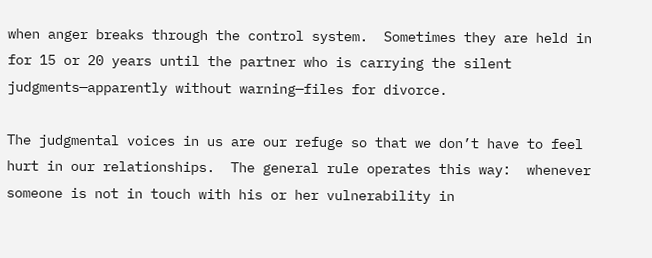when anger breaks through the control system.  Sometimes they are held in for 15 or 20 years until the partner who is carrying the silent judgments—apparently without warning—files for divorce.

The judgmental voices in us are our refuge so that we don’t have to feel hurt in our relationships.  The general rule operates this way:  whenever someone is not in touch with his or her vulnerability in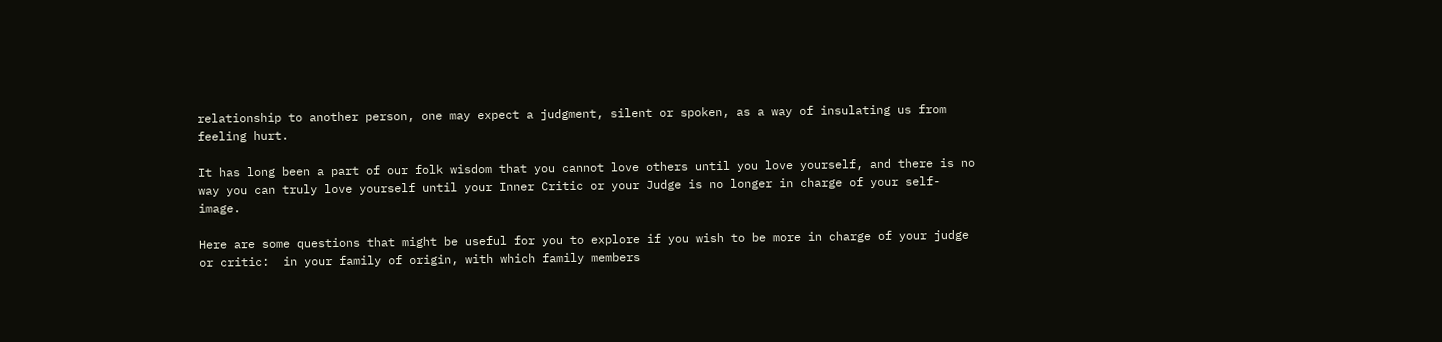relationship to another person, one may expect a judgment, silent or spoken, as a way of insulating us from feeling hurt.

It has long been a part of our folk wisdom that you cannot love others until you love yourself, and there is no way you can truly love yourself until your Inner Critic or your Judge is no longer in charge of your self-image.

Here are some questions that might be useful for you to explore if you wish to be more in charge of your judge or critic:  in your family of origin, with which family members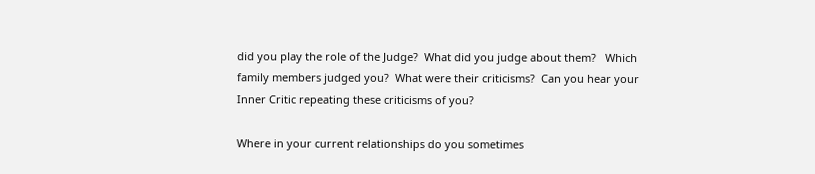did you play the role of the Judge?  What did you judge about them?   Which family members judged you?  What were their criticisms?  Can you hear your Inner Critic repeating these criticisms of you?

Where in your current relationships do you sometimes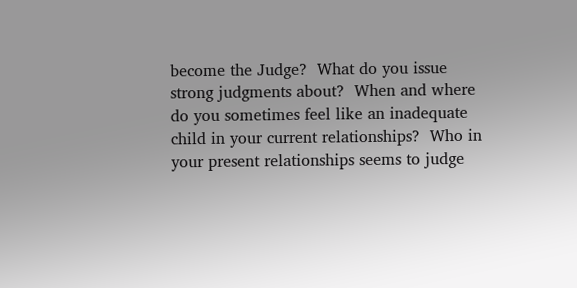become the Judge?  What do you issue strong judgments about?  When and where do you sometimes feel like an inadequate child in your current relationships?  Who in your present relationships seems to judge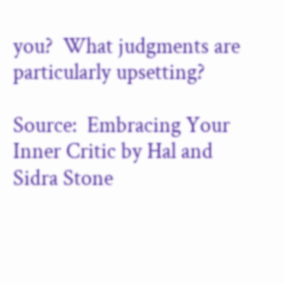you?  What judgments are particularly upsetting?

Source:  Embracing Your Inner Critic by Hal and Sidra Stone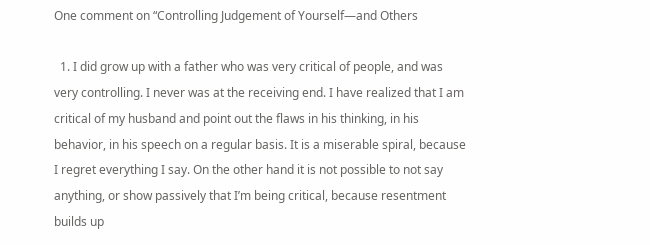One comment on “Controlling Judgement of Yourself—and Others

  1. I did grow up with a father who was very critical of people, and was very controlling. I never was at the receiving end. I have realized that I am critical of my husband and point out the flaws in his thinking, in his behavior, in his speech on a regular basis. It is a miserable spiral, because I regret everything I say. On the other hand it is not possible to not say anything, or show passively that I’m being critical, because resentment builds up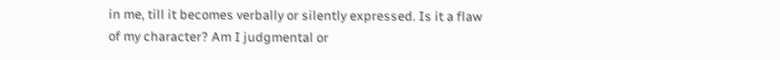in me, till it becomes verbally or silently expressed. Is it a flaw of my character? Am I judgmental or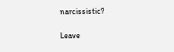narcissistic?

Leave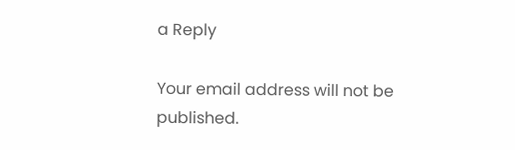a Reply

Your email address will not be published.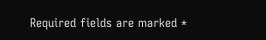Required fields are marked *